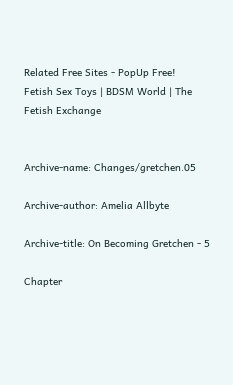Related Free Sites - PopUp Free!
Fetish Sex Toys | BDSM World | The Fetish Exchange


Archive-name: Changes/gretchen.05

Archive-author: Amelia Allbyte

Archive-title: On Becoming Gretchen - 5

Chapter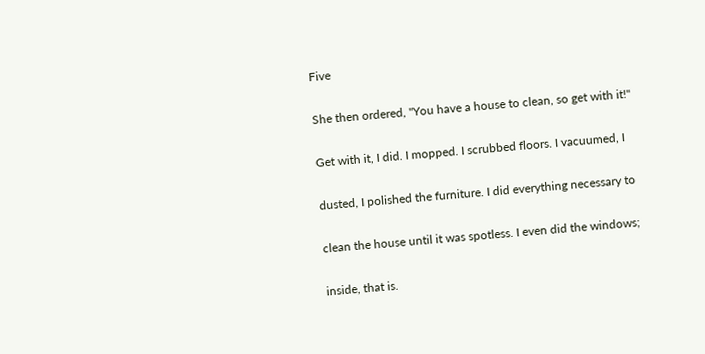Five

She then ordered, "You have a house to clean, so get with it!"

Get with it, I did. I mopped. I scrubbed floors. I vacuumed, I

dusted, I polished the furniture. I did everything necessary to

clean the house until it was spotless. I even did the windows;

inside, that is.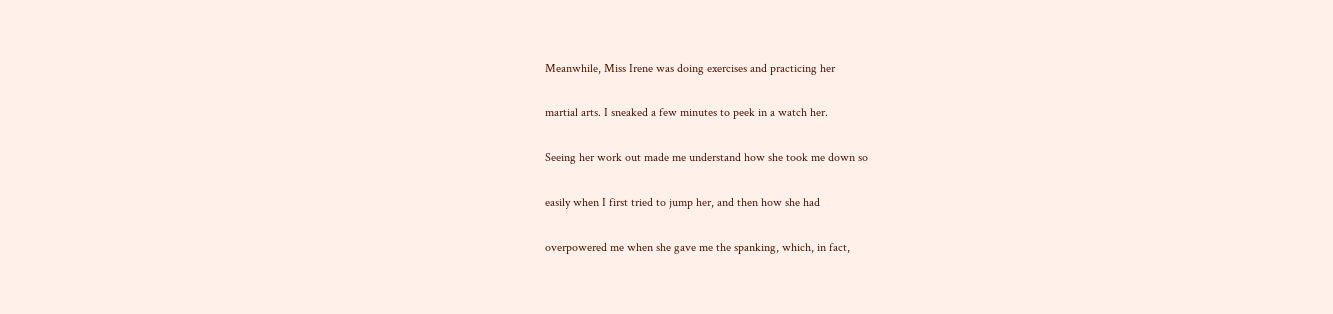Meanwhile, Miss Irene was doing exercises and practicing her

martial arts. I sneaked a few minutes to peek in a watch her.

Seeing her work out made me understand how she took me down so

easily when I first tried to jump her, and then how she had

overpowered me when she gave me the spanking, which, in fact,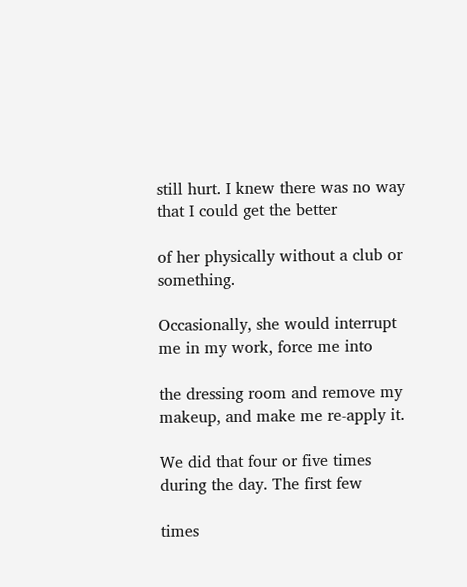still hurt. I knew there was no way that I could get the better

of her physically without a club or something.

Occasionally, she would interrupt me in my work, force me into

the dressing room and remove my makeup, and make me re-apply it.

We did that four or five times during the day. The first few

times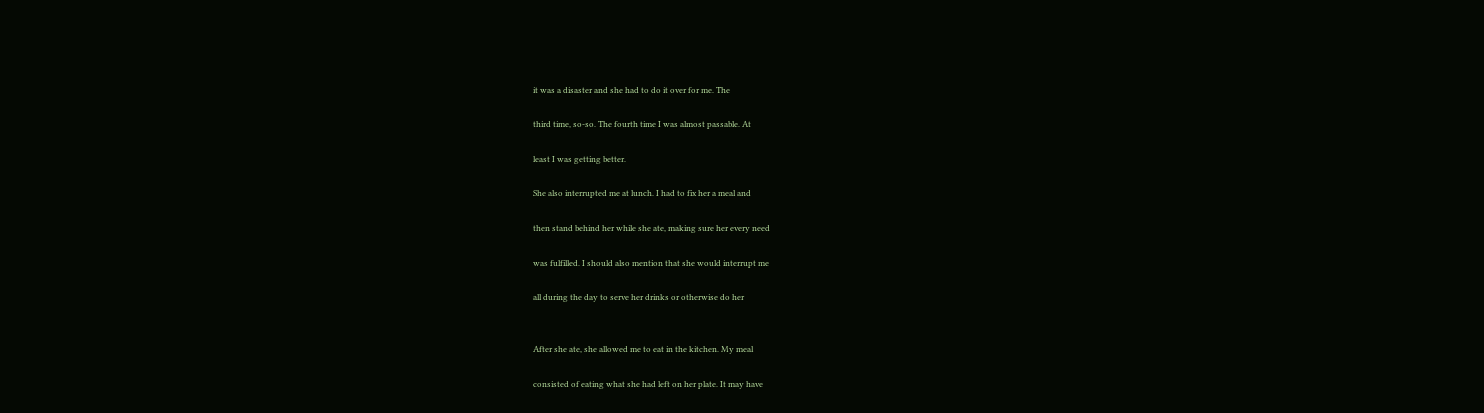it was a disaster and she had to do it over for me. The

third time, so-so. The fourth time I was almost passable. At

least I was getting better.

She also interrupted me at lunch. I had to fix her a meal and

then stand behind her while she ate, making sure her every need

was fulfilled. I should also mention that she would interrupt me

all during the day to serve her drinks or otherwise do her


After she ate, she allowed me to eat in the kitchen. My meal

consisted of eating what she had left on her plate. It may have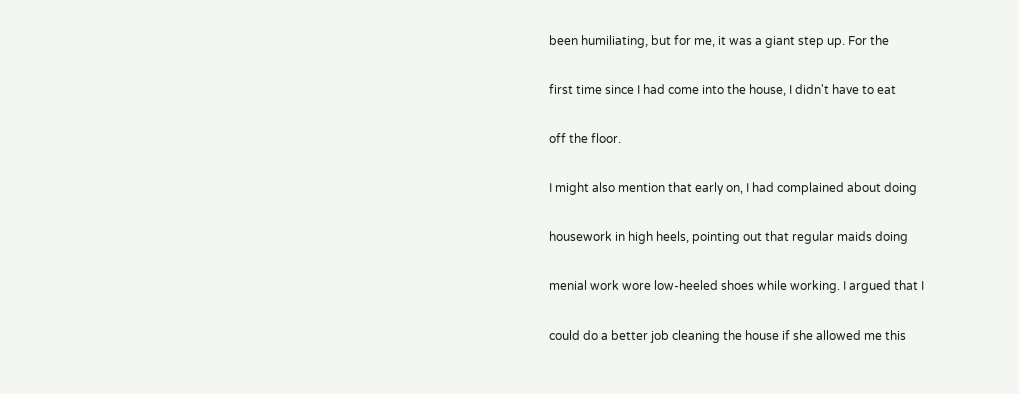been humiliating, but for me, it was a giant step up. For the

first time since I had come into the house, I didn't have to eat

off the floor.

I might also mention that early on, I had complained about doing

housework in high heels, pointing out that regular maids doing

menial work wore low-heeled shoes while working. I argued that I

could do a better job cleaning the house if she allowed me this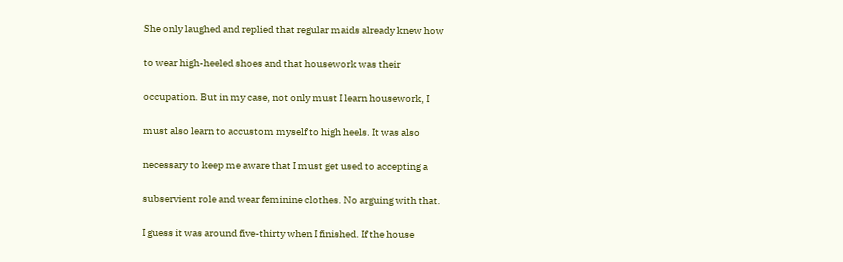She only laughed and replied that regular maids already knew how

to wear high-heeled shoes and that housework was their

occupation. But in my case, not only must I learn housework, I

must also learn to accustom myself to high heels. It was also

necessary to keep me aware that I must get used to accepting a

subservient role and wear feminine clothes. No arguing with that.

I guess it was around five-thirty when I finished. If the house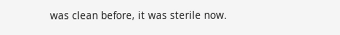was clean before, it was sterile now.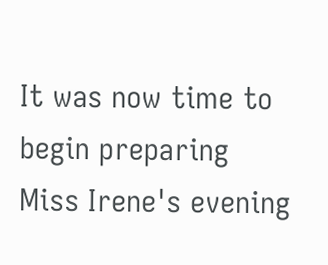It was now time to begin preparing Miss Irene's evening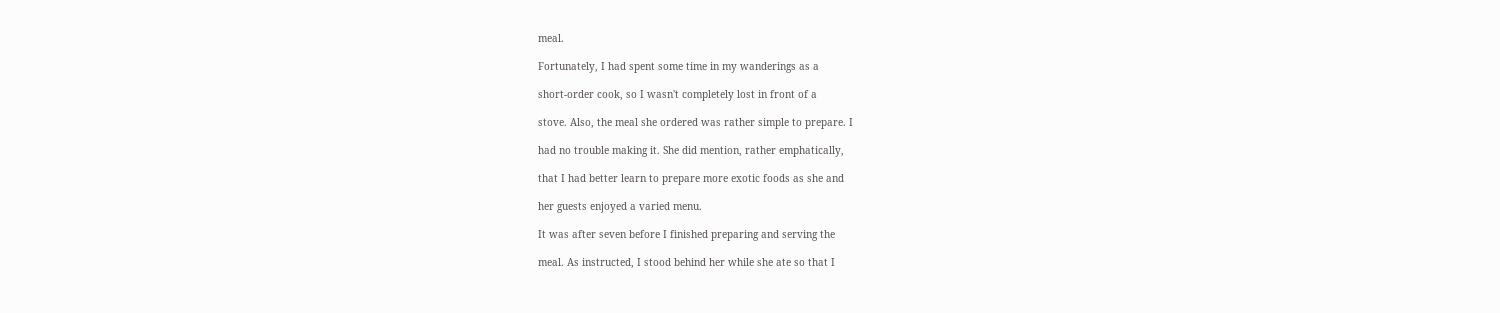meal.

Fortunately, I had spent some time in my wanderings as a

short-order cook, so I wasn't completely lost in front of a

stove. Also, the meal she ordered was rather simple to prepare. I

had no trouble making it. She did mention, rather emphatically,

that I had better learn to prepare more exotic foods as she and

her guests enjoyed a varied menu.

It was after seven before I finished preparing and serving the

meal. As instructed, I stood behind her while she ate so that I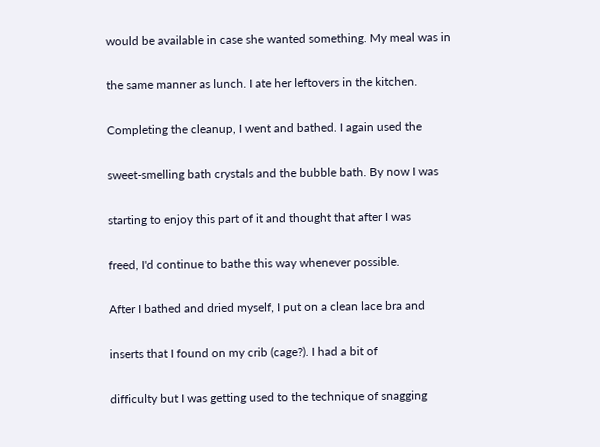would be available in case she wanted something. My meal was in

the same manner as lunch. I ate her leftovers in the kitchen.

Completing the cleanup, I went and bathed. I again used the

sweet-smelling bath crystals and the bubble bath. By now I was

starting to enjoy this part of it and thought that after I was

freed, I'd continue to bathe this way whenever possible.

After I bathed and dried myself, I put on a clean lace bra and

inserts that I found on my crib (cage?). I had a bit of

difficulty but I was getting used to the technique of snagging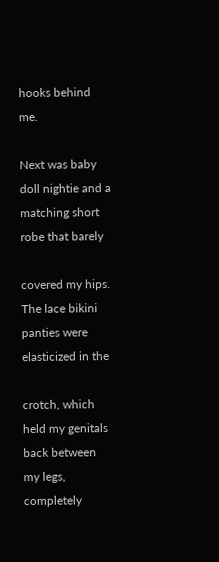hooks behind me.

Next was baby doll nightie and a matching short robe that barely

covered my hips. The lace bikini panties were elasticized in the

crotch, which held my genitals back between my legs, completely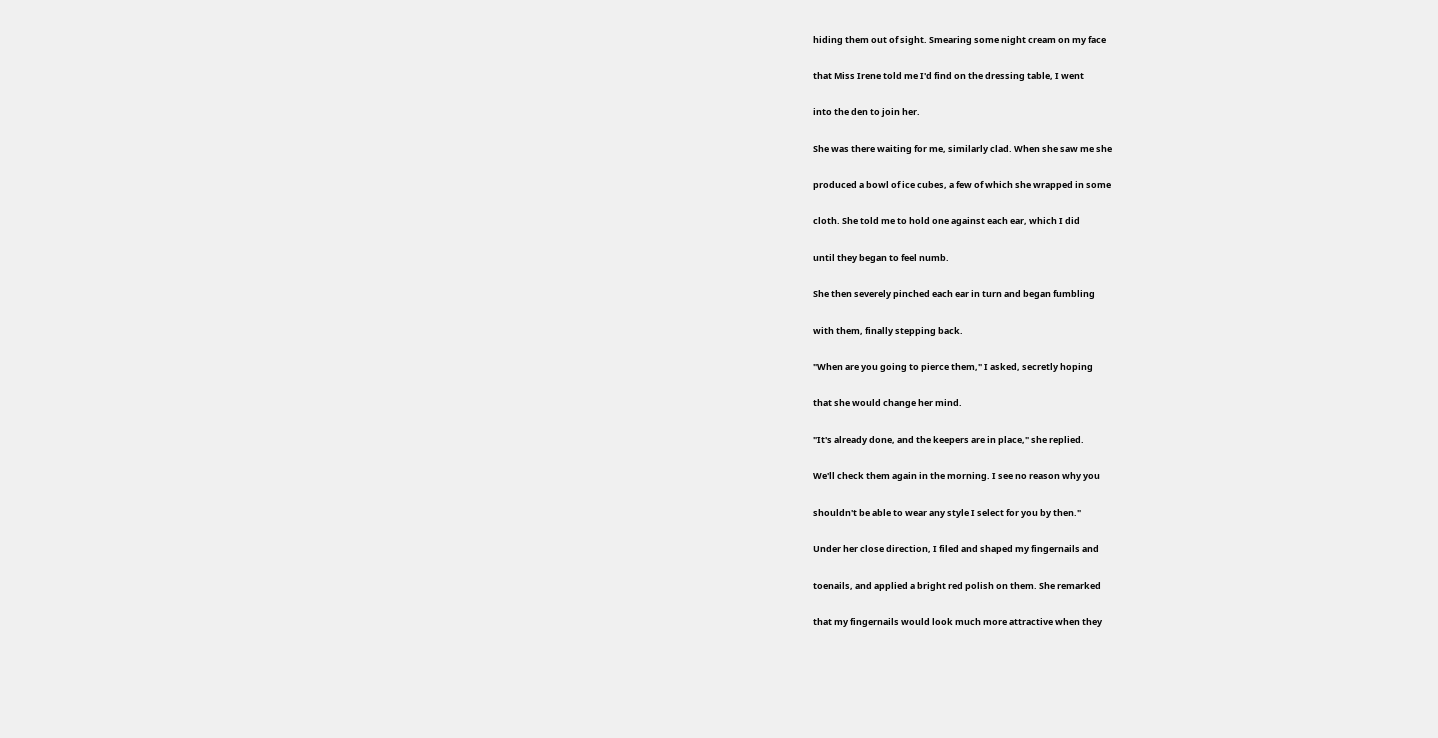hiding them out of sight. Smearing some night cream on my face

that Miss Irene told me I'd find on the dressing table, I went

into the den to join her.

She was there waiting for me, similarly clad. When she saw me she

produced a bowl of ice cubes, a few of which she wrapped in some

cloth. She told me to hold one against each ear, which I did

until they began to feel numb.

She then severely pinched each ear in turn and began fumbling

with them, finally stepping back.

"When are you going to pierce them," I asked, secretly hoping

that she would change her mind.

"It's already done, and the keepers are in place," she replied.

We'll check them again in the morning. I see no reason why you

shouldn't be able to wear any style I select for you by then."

Under her close direction, I filed and shaped my fingernails and

toenails, and applied a bright red polish on them. She remarked

that my fingernails would look much more attractive when they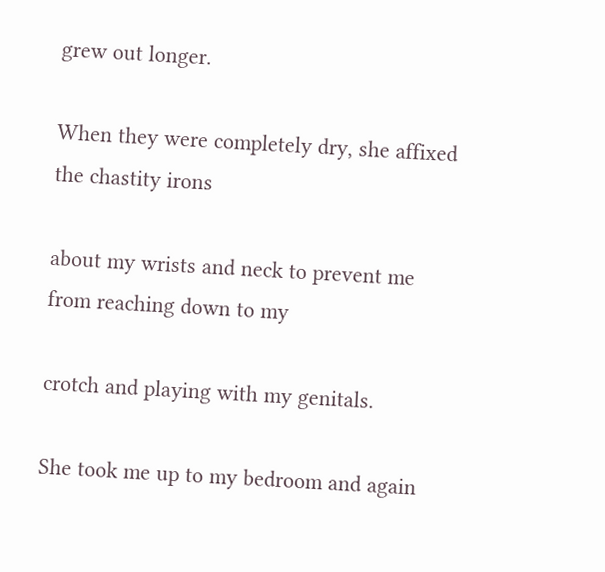grew out longer.

When they were completely dry, she affixed the chastity irons

about my wrists and neck to prevent me from reaching down to my

crotch and playing with my genitals.

She took me up to my bedroom and again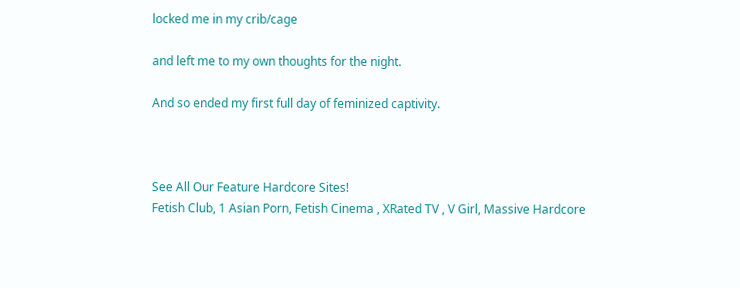locked me in my crib/cage

and left me to my own thoughts for the night.

And so ended my first full day of feminized captivity.



See All Our Feature Hardcore Sites!
Fetish Club, 1 Asian Porn, Fetish Cinema , XRated TV , V Girl, Massive Hardcore